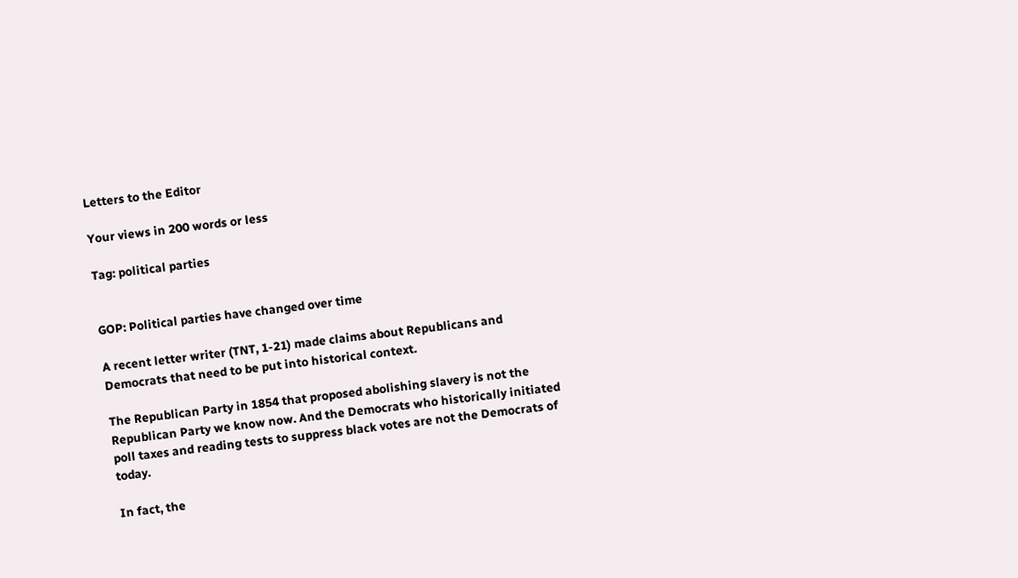Letters to the Editor

Your views in 200 words or less

Tag: political parties


GOP: Political parties have changed over time

A recent letter writer (TNT, 1-21) made claims about Republicans and Democrats that need to be put into historical context.

The Republican Party in 1854 that proposed abolishing slavery is not the Republican Party we know now. And the Democrats who historically initiated poll taxes and reading tests to suppress black votes are not the Democrats of today.

In fact, the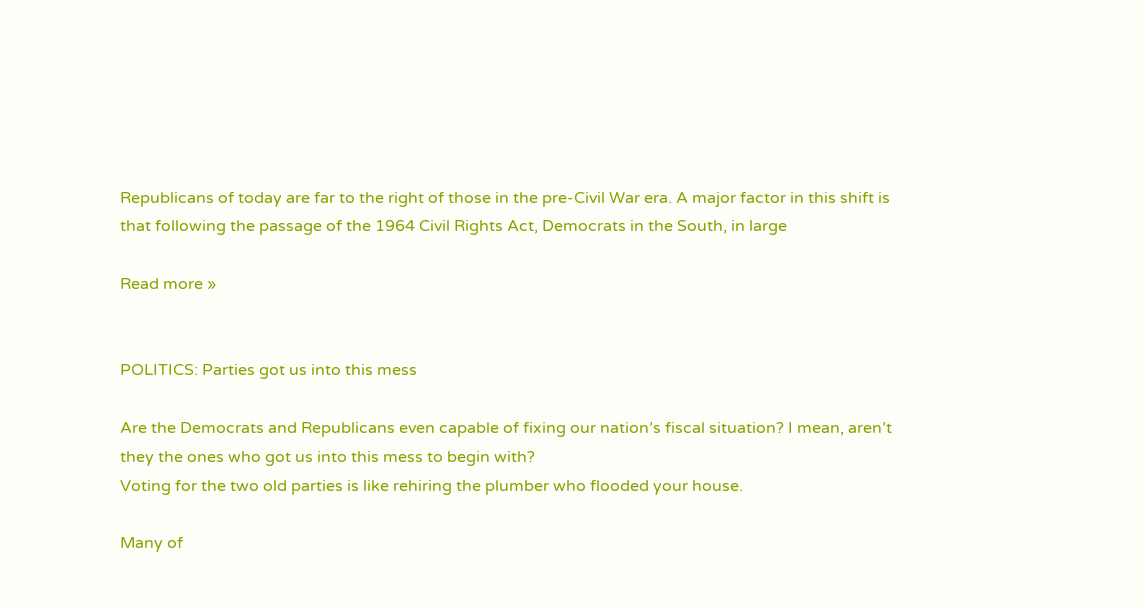Republicans of today are far to the right of those in the pre-Civil War era. A major factor in this shift is that following the passage of the 1964 Civil Rights Act, Democrats in the South, in large

Read more »


POLITICS: Parties got us into this mess

Are the Democrats and Republicans even capable of fixing our nation’s fiscal situation? I mean, aren’t they the ones who got us into this mess to begin with?
Voting for the two old parties is like rehiring the plumber who flooded your house.

Many of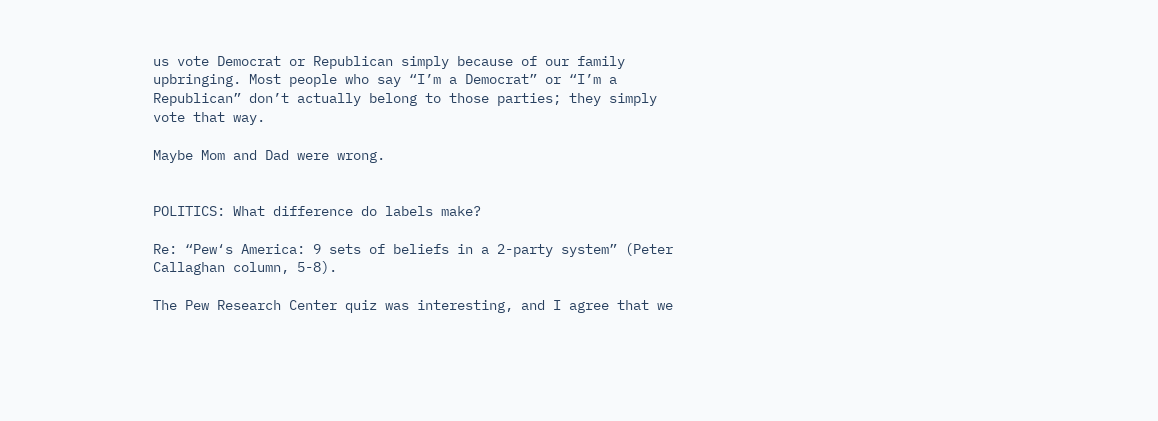us vote Democrat or Republican simply because of our family upbringing. Most people who say “I’m a Democrat” or “I’m a Republican” don’t actually belong to those parties; they simply vote that way.

Maybe Mom and Dad were wrong.


POLITICS: What difference do labels make?

Re: “Pew‘s America: 9 sets of beliefs in a 2-party system” (Peter Callaghan column, 5-8).

The Pew Research Center quiz was interesting, and I agree that we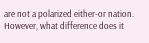are not a polarized either-or nation. However, what difference does it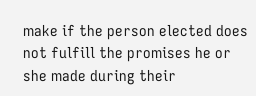make if the person elected does not fulfill the promises he or she made during their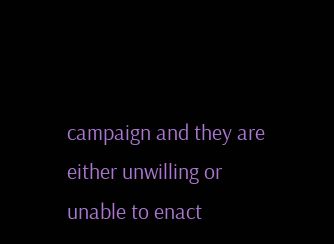campaign and they are either unwilling or unable to enact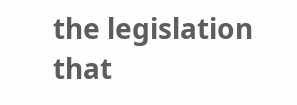the legislation that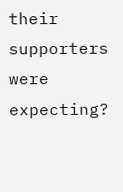their supporters were expecting?